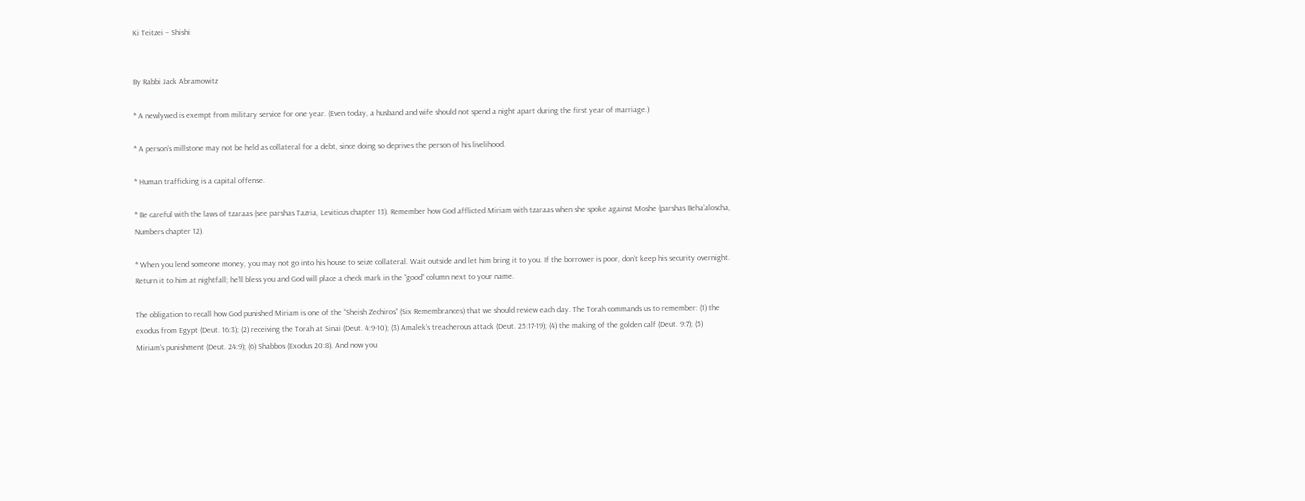Ki Teitzei – Shishi


By Rabbi Jack Abramowitz

* A newlywed is exempt from military service for one year. (Even today, a husband and wife should not spend a night apart during the first year of marriage.)

* A person’s millstone may not be held as collateral for a debt, since doing so deprives the person of his livelihood.

* Human trafficking is a capital offense.

* Be careful with the laws of tzaraas (see parshas Tazria, Leviticus chapter 13). Remember how God afflicted Miriam with tzaraas when she spoke against Moshe (parshas Beha’aloscha, Numbers chapter 12).

* When you lend someone money, you may not go into his house to seize collateral. Wait outside and let him bring it to you. If the borrower is poor, don’t keep his security overnight. Return it to him at nightfall; he’ll bless you and God will place a check mark in the “good” column next to your name.

The obligation to recall how God punished Miriam is one of the “Sheish Zechiros” (Six Remembrances) that we should review each day. The Torah commands us to remember: (1) the exodus from Egypt (Deut. 16:3); (2) receiving the Torah at Sinai (Deut. 4:9-10); (3) Amalek’s treacherous attack (Deut. 25:17-19); (4) the making of the golden calf (Deut. 9:7); (5) Miriam’s punishment (Deut. 24:9); (6) Shabbos (Exodus 20:8). And now you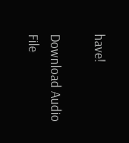have!

Download Audio File